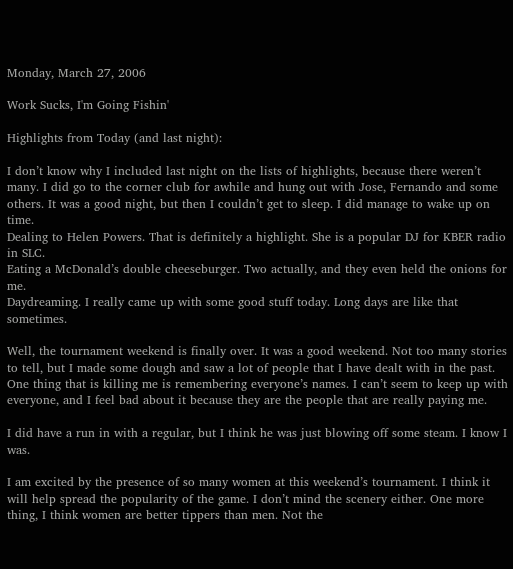Monday, March 27, 2006

Work Sucks, I'm Going Fishin'

Highlights from Today (and last night):

I don’t know why I included last night on the lists of highlights, because there weren’t many. I did go to the corner club for awhile and hung out with Jose, Fernando and some others. It was a good night, but then I couldn’t get to sleep. I did manage to wake up on time.
Dealing to Helen Powers. That is definitely a highlight. She is a popular DJ for KBER radio in SLC.
Eating a McDonald’s double cheeseburger. Two actually, and they even held the onions for me.
Daydreaming. I really came up with some good stuff today. Long days are like that sometimes.

Well, the tournament weekend is finally over. It was a good weekend. Not too many stories to tell, but I made some dough and saw a lot of people that I have dealt with in the past. One thing that is killing me is remembering everyone’s names. I can’t seem to keep up with everyone, and I feel bad about it because they are the people that are really paying me.

I did have a run in with a regular, but I think he was just blowing off some steam. I know I was.

I am excited by the presence of so many women at this weekend’s tournament. I think it will help spread the popularity of the game. I don’t mind the scenery either. One more thing, I think women are better tippers than men. Not the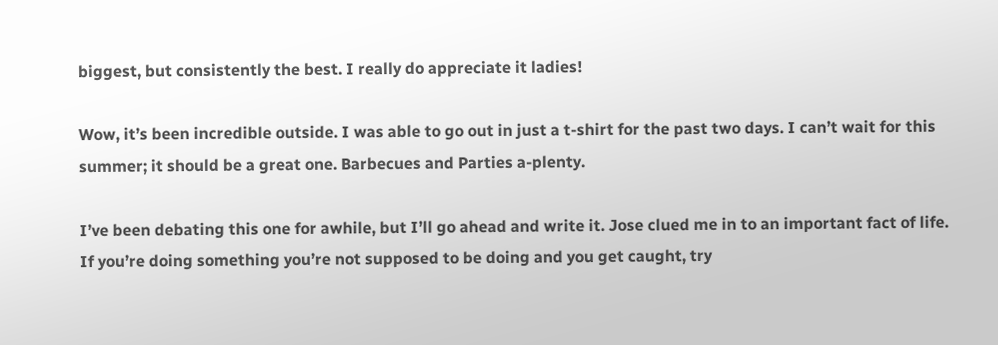biggest, but consistently the best. I really do appreciate it ladies!

Wow, it’s been incredible outside. I was able to go out in just a t-shirt for the past two days. I can’t wait for this summer; it should be a great one. Barbecues and Parties a-plenty.

I’ve been debating this one for awhile, but I’ll go ahead and write it. Jose clued me in to an important fact of life. If you’re doing something you’re not supposed to be doing and you get caught, try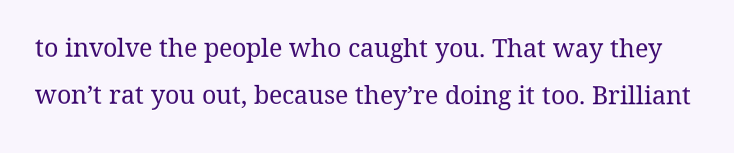to involve the people who caught you. That way they won’t rat you out, because they’re doing it too. Brilliant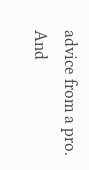advice from a pro. And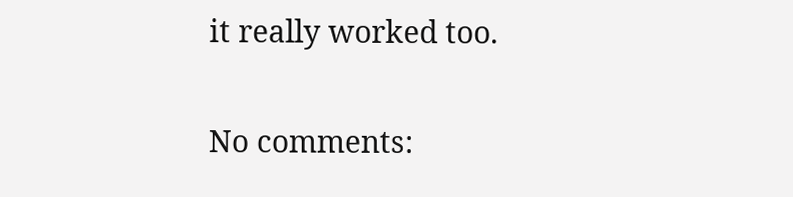it really worked too.


No comments: